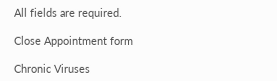All fields are required.

Close Appointment form

Chronic Viruses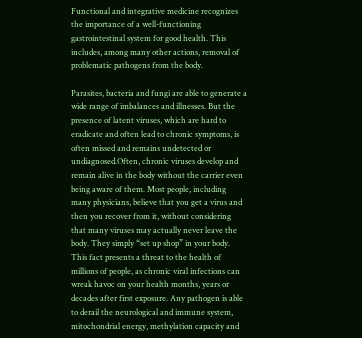Functional and integrative medicine recognizes the importance of a well-functioning gastrointestinal system for good health. This includes, among many other actions, removal of problematic pathogens from the body.

Parasites, bacteria and fungi are able to generate a wide range of imbalances and illnesses. But the presence of latent viruses, which are hard to eradicate and often lead to chronic symptoms, is often missed and remains undetected or undiagnosed.Often, chronic viruses develop and remain alive in the body without the carrier even being aware of them. Most people, including many physicians, believe that you get a virus and then you recover from it, without considering that many viruses may actually never leave the body. They simply “set up shop” in your body. This fact presents a threat to the health of millions of people, as chronic viral infections can wreak havoc on your health months, years or decades after first exposure. Any pathogen is able to derail the neurological and immune system, mitochondrial energy, methylation capacity and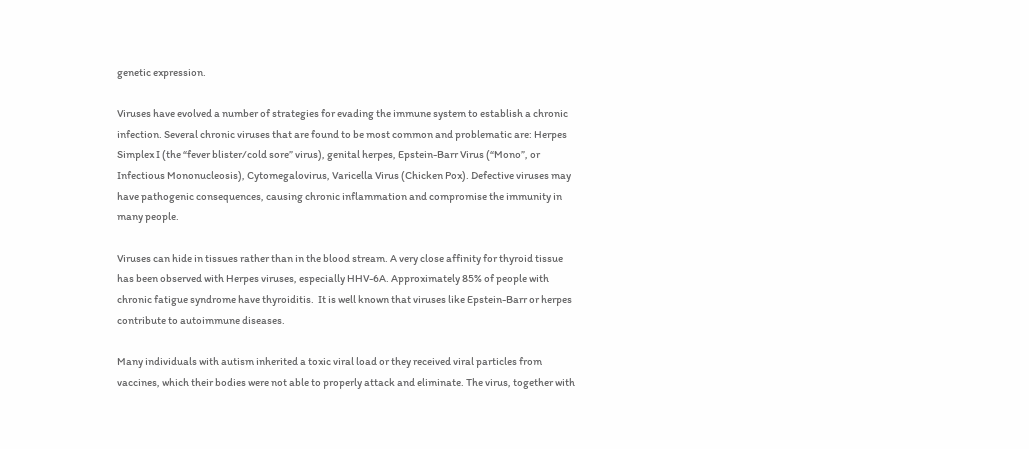genetic expression.

Viruses have evolved a number of strategies for evading the immune system to establish a chronic infection. Several chronic viruses that are found to be most common and problematic are: Herpes Simplex I (the “fever blister/cold sore” virus), genital herpes, Epstein-Barr Virus (“Mono”, or Infectious Mononucleosis), Cytomegalovirus, Varicella Virus (Chicken Pox). Defective viruses may have pathogenic consequences, causing chronic inflammation and compromise the immunity in many people.

Viruses can hide in tissues rather than in the blood stream. A very close affinity for thyroid tissue has been observed with Herpes viruses, especially HHV-6A. Approximately 85% of people with chronic fatigue syndrome have thyroiditis.  It is well known that viruses like Epstein-Barr or herpes contribute to autoimmune diseases.

Many individuals with autism inherited a toxic viral load or they received viral particles from vaccines, which their bodies were not able to properly attack and eliminate. The virus, together with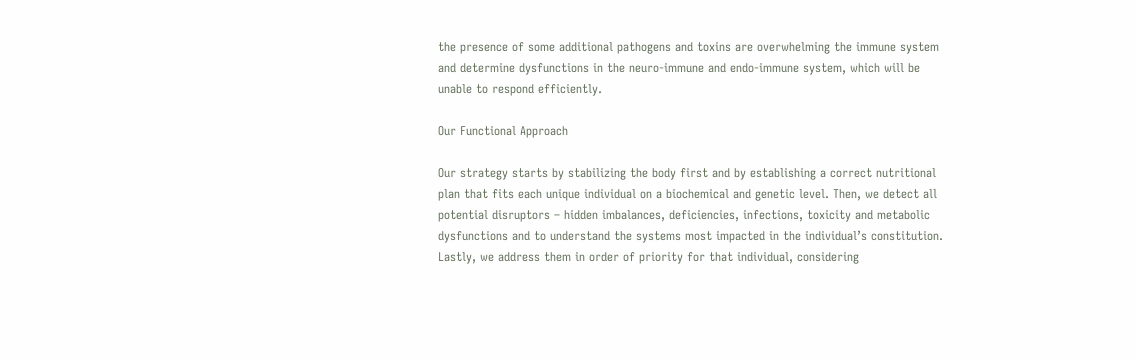the presence of some additional pathogens and toxins are overwhelming the immune system and determine dysfunctions in the neuro-immune and endo-immune system, which will be unable to respond efficiently.

Our Functional Approach

Our strategy starts by stabilizing the body first and by establishing a correct nutritional plan that fits each unique individual on a biochemical and genetic level. Then, we detect all potential disruptors – hidden imbalances, deficiencies, infections, toxicity and metabolic dysfunctions and to understand the systems most impacted in the individual’s constitution. Lastly, we address them in order of priority for that individual, considering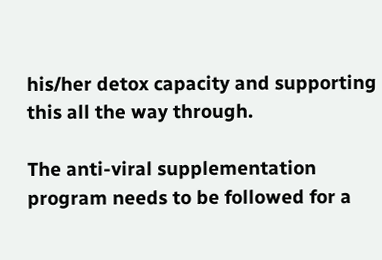his/her detox capacity and supporting this all the way through.

The anti-viral supplementation program needs to be followed for a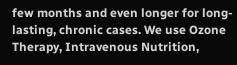few months and even longer for long-lasting, chronic cases. We use Ozone Therapy, Intravenous Nutrition,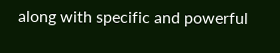along with specific and powerful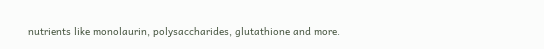nutrients like monolaurin, polysaccharides, glutathione and more.